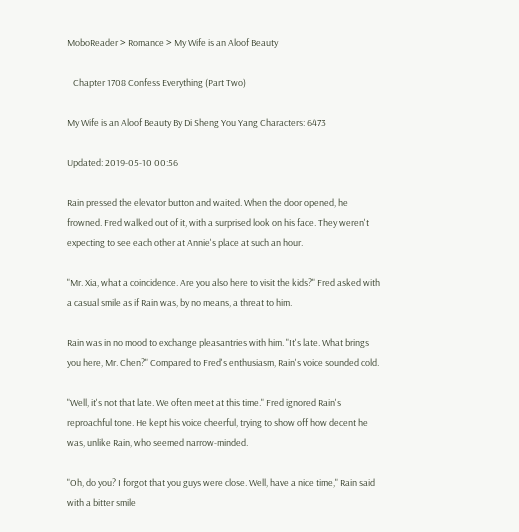MoboReader > Romance > My Wife is an Aloof Beauty

   Chapter 1708 Confess Everything (Part Two)

My Wife is an Aloof Beauty By Di Sheng You Yang Characters: 6473

Updated: 2019-05-10 00:56

Rain pressed the elevator button and waited. When the door opened, he frowned. Fred walked out of it, with a surprised look on his face. They weren't expecting to see each other at Annie's place at such an hour.

"Mr. Xia, what a coincidence. Are you also here to visit the kids?" Fred asked with a casual smile as if Rain was, by no means, a threat to him.

Rain was in no mood to exchange pleasantries with him. "It's late. What brings you here, Mr. Chen?" Compared to Fred's enthusiasm, Rain's voice sounded cold.

"Well, it's not that late. We often meet at this time." Fred ignored Rain's reproachful tone. He kept his voice cheerful, trying to show off how decent he was, unlike Rain, who seemed narrow-minded.

"Oh, do you? I forgot that you guys were close. Well, have a nice time," Rain said with a bitter smile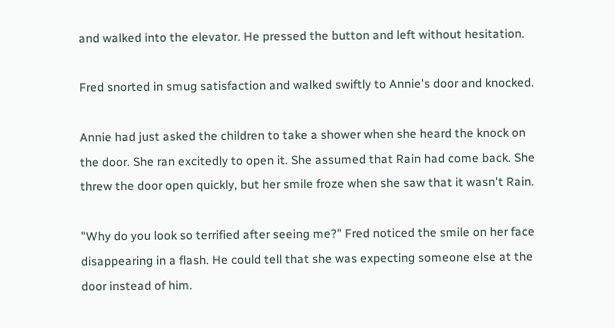and walked into the elevator. He pressed the button and left without hesitation.

Fred snorted in smug satisfaction and walked swiftly to Annie's door and knocked.

Annie had just asked the children to take a shower when she heard the knock on the door. She ran excitedly to open it. She assumed that Rain had come back. She threw the door open quickly, but her smile froze when she saw that it wasn't Rain.

"Why do you look so terrified after seeing me?" Fred noticed the smile on her face disappearing in a flash. He could tell that she was expecting someone else at the door instead of him.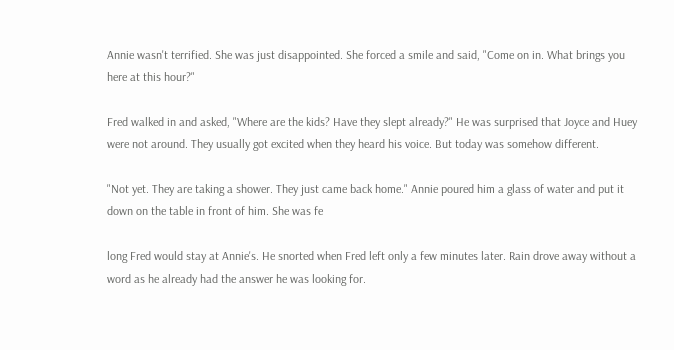Annie wasn't terrified. She was just disappointed. She forced a smile and said, "Come on in. What brings you here at this hour?"

Fred walked in and asked, "Where are the kids? Have they slept already?" He was surprised that Joyce and Huey were not around. They usually got excited when they heard his voice. But today was somehow different.

"Not yet. They are taking a shower. They just came back home." Annie poured him a glass of water and put it down on the table in front of him. She was fe

long Fred would stay at Annie's. He snorted when Fred left only a few minutes later. Rain drove away without a word as he already had the answer he was looking for.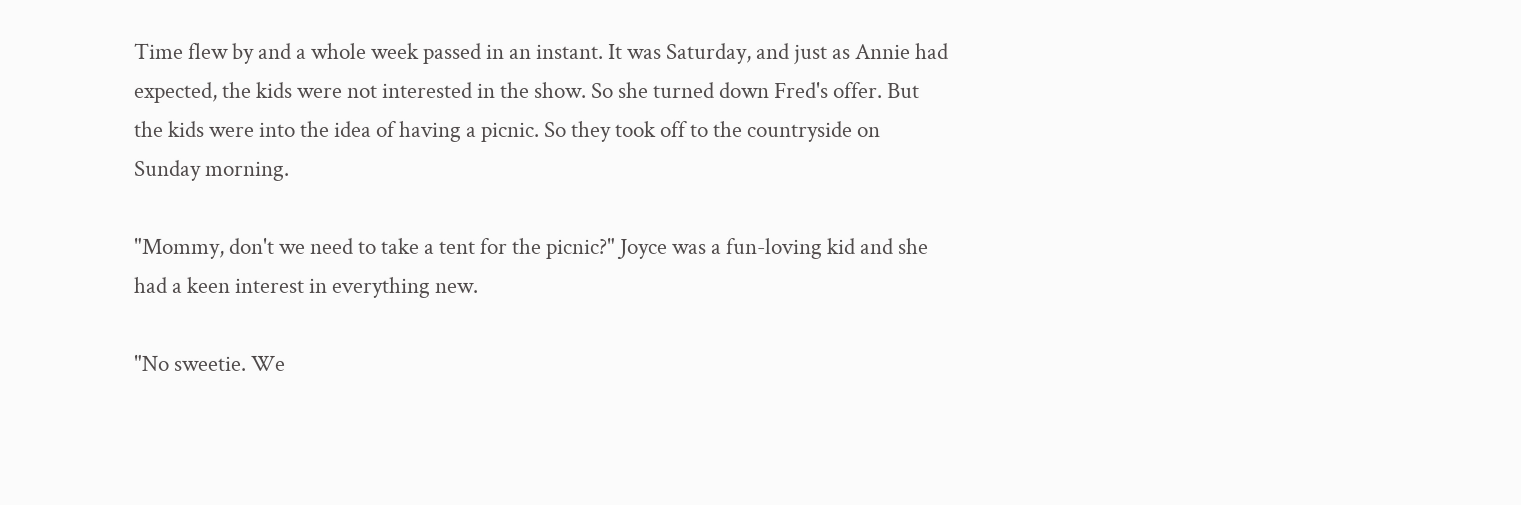Time flew by and a whole week passed in an instant. It was Saturday, and just as Annie had expected, the kids were not interested in the show. So she turned down Fred's offer. But the kids were into the idea of having a picnic. So they took off to the countryside on Sunday morning.

"Mommy, don't we need to take a tent for the picnic?" Joyce was a fun-loving kid and she had a keen interest in everything new.

"No sweetie. We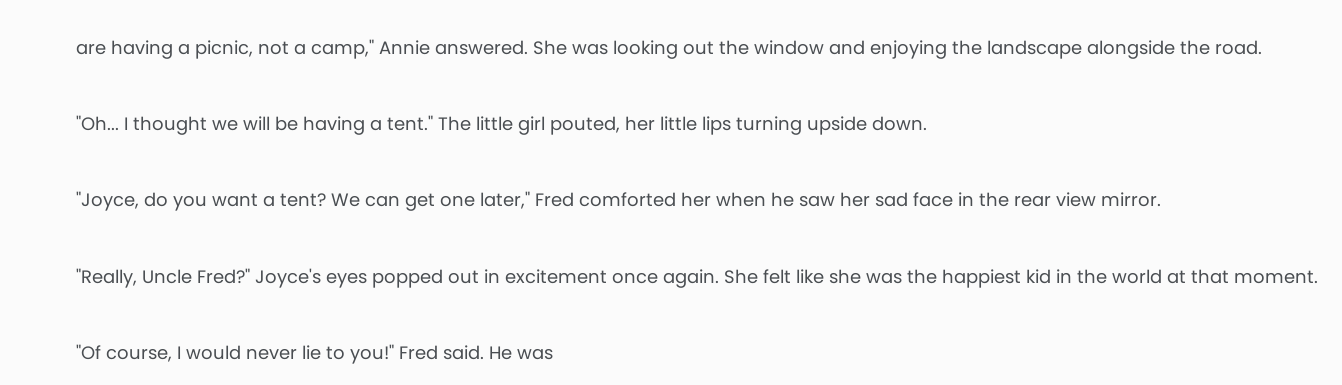are having a picnic, not a camp," Annie answered. She was looking out the window and enjoying the landscape alongside the road.

"Oh... I thought we will be having a tent." The little girl pouted, her little lips turning upside down.

"Joyce, do you want a tent? We can get one later," Fred comforted her when he saw her sad face in the rear view mirror.

"Really, Uncle Fred?" Joyce's eyes popped out in excitement once again. She felt like she was the happiest kid in the world at that moment.

"Of course, I would never lie to you!" Fred said. He was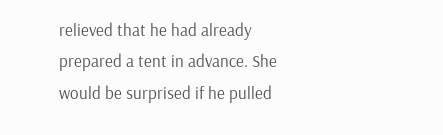relieved that he had already prepared a tent in advance. She would be surprised if he pulled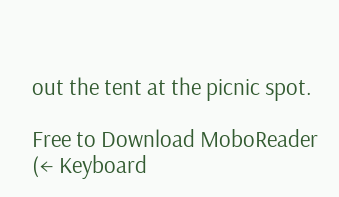out the tent at the picnic spot.

Free to Download MoboReader
(← Keyboard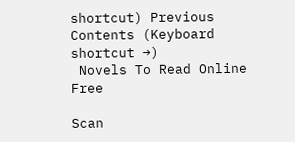shortcut) Previous Contents (Keyboard shortcut →)
 Novels To Read Online Free

Scan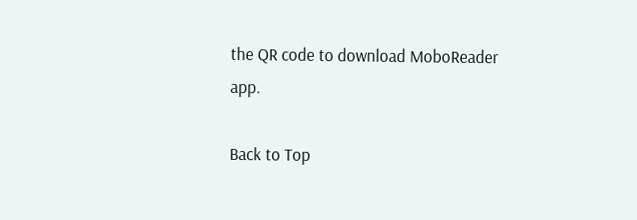the QR code to download MoboReader app.

Back to Top